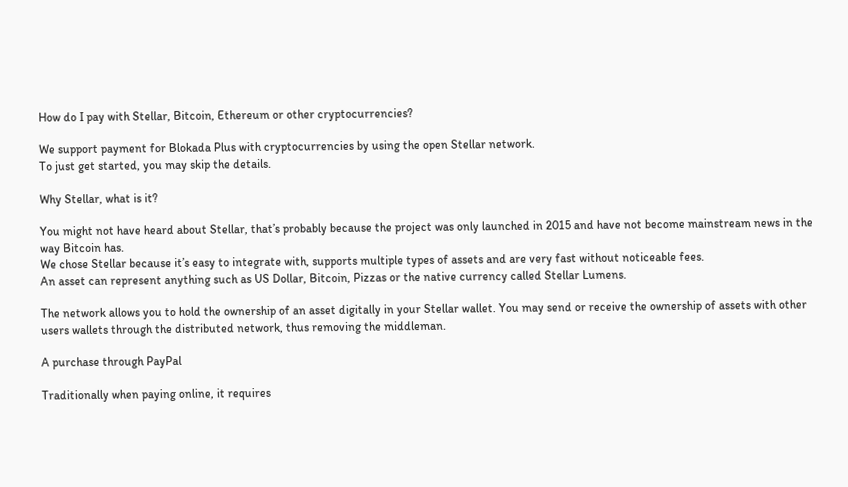How do I pay with Stellar, Bitcoin, Ethereum or other cryptocurrencies?

We support payment for Blokada Plus with cryptocurrencies by using the open Stellar network.
To just get started, you may skip the details.

Why Stellar, what is it?

You might not have heard about Stellar, that’s probably because the project was only launched in 2015 and have not become mainstream news in the way Bitcoin has.
We chose Stellar because it’s easy to integrate with, supports multiple types of assets and are very fast without noticeable fees.
An asset can represent anything such as US Dollar, Bitcoin, Pizzas or the native currency called Stellar Lumens.

The network allows you to hold the ownership of an asset digitally in your Stellar wallet. You may send or receive the ownership of assets with other users wallets through the distributed network, thus removing the middleman.

A purchase through PayPal

Traditionally when paying online, it requires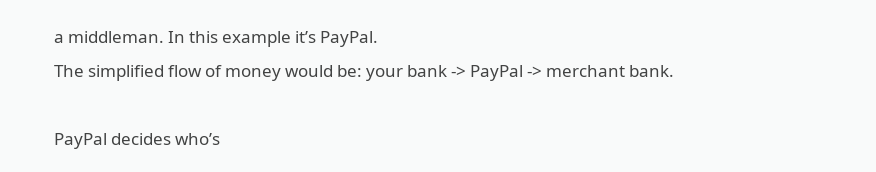a middleman. In this example it’s PayPal.
The simplified flow of money would be: your bank -> PayPal -> merchant bank.

PayPal decides who’s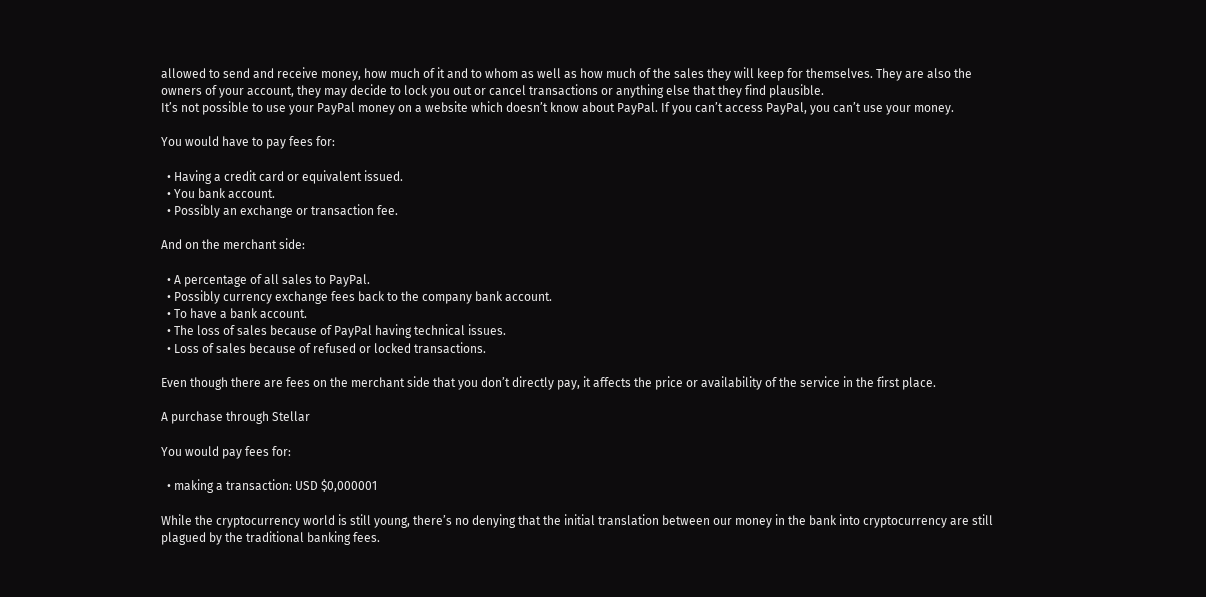allowed to send and receive money, how much of it and to whom as well as how much of the sales they will keep for themselves. They are also the owners of your account, they may decide to lock you out or cancel transactions or anything else that they find plausible.
It’s not possible to use your PayPal money on a website which doesn’t know about PayPal. If you can’t access PayPal, you can’t use your money.

You would have to pay fees for:

  • Having a credit card or equivalent issued.
  • You bank account.
  • Possibly an exchange or transaction fee.

And on the merchant side:

  • A percentage of all sales to PayPal.
  • Possibly currency exchange fees back to the company bank account.
  • To have a bank account.
  • The loss of sales because of PayPal having technical issues.
  • Loss of sales because of refused or locked transactions.

Even though there are fees on the merchant side that you don’t directly pay, it affects the price or availability of the service in the first place.

A purchase through Stellar

You would pay fees for:

  • making a transaction: USD $0,000001

While the cryptocurrency world is still young, there’s no denying that the initial translation between our money in the bank into cryptocurrency are still plagued by the traditional banking fees.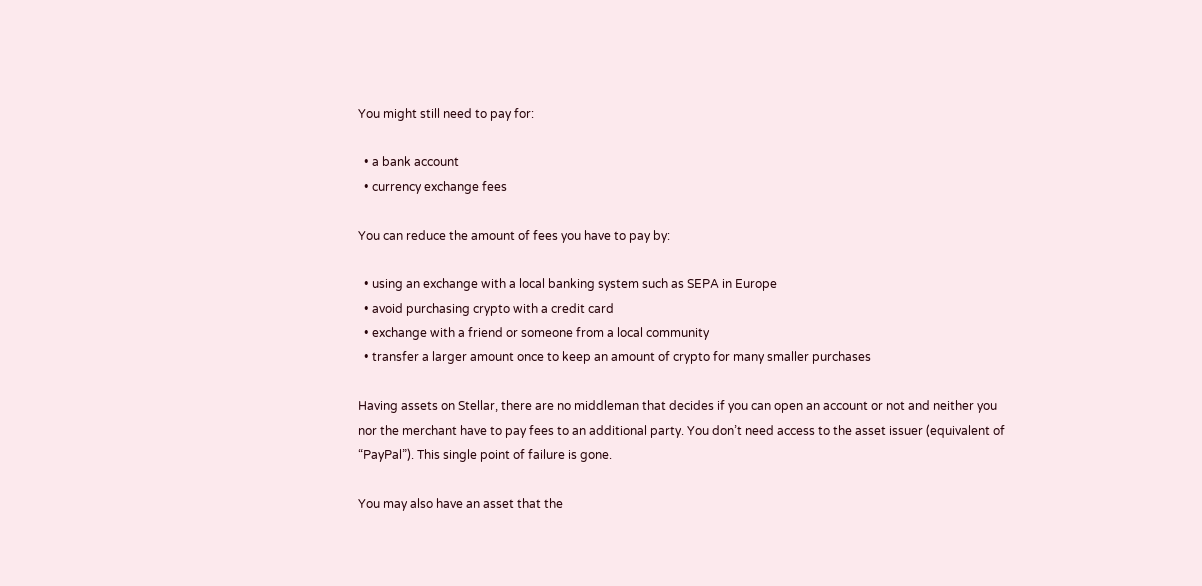You might still need to pay for:

  • a bank account
  • currency exchange fees

You can reduce the amount of fees you have to pay by:

  • using an exchange with a local banking system such as SEPA in Europe
  • avoid purchasing crypto with a credit card
  • exchange with a friend or someone from a local community
  • transfer a larger amount once to keep an amount of crypto for many smaller purchases

Having assets on Stellar, there are no middleman that decides if you can open an account or not and neither you nor the merchant have to pay fees to an additional party. You don’t need access to the asset issuer (equivalent of “PayPal”). This single point of failure is gone.

You may also have an asset that the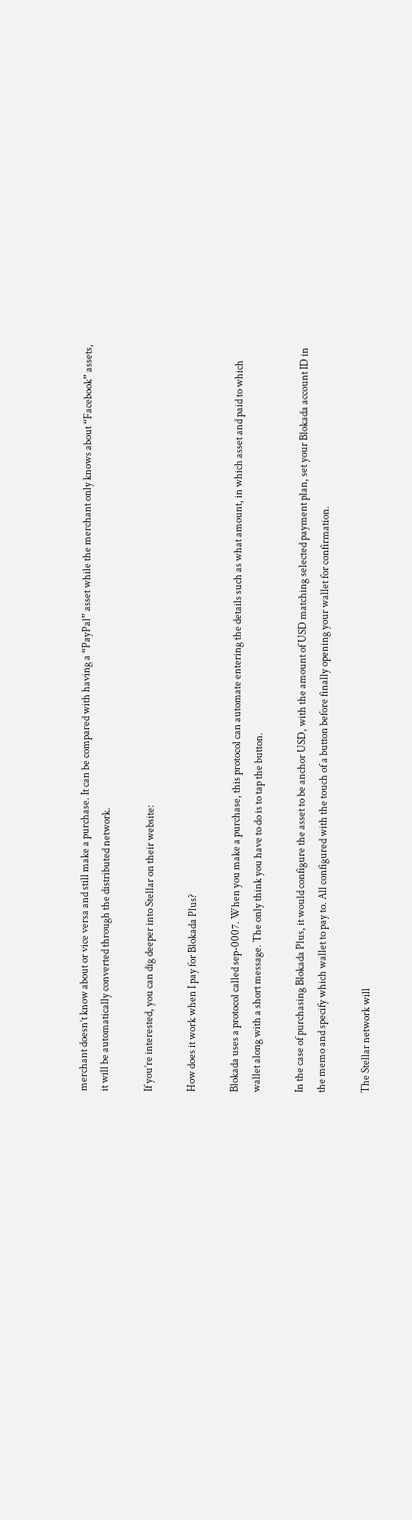merchant doesn’t know about or vice versa and still make a purchase. It can be compared with having a “PayPal” asset while the merchant only knows about “Facebook” assets, it will be automatically converted through the distributed network.

If you’re interested, you can dig deeper into Stellar on their website:

How does it work when I pay for Blokada Plus?

Blokada uses a protocol called sep-0007. When you make a purchase, this protocol can automate entering the details such as what amount, in which asset and paid to which wallet along with a short message. The only think you have to do is to tap the button.

In the case of purchasing Blokada Plus, it would configure the asset to be anchor USD, with the amount of USD matching selected payment plan, set your Blokada account ID in the memo and specify which wallet to pay to. All configured with the touch of a button before finally opening your wallet for confirmation.

The Stellar network will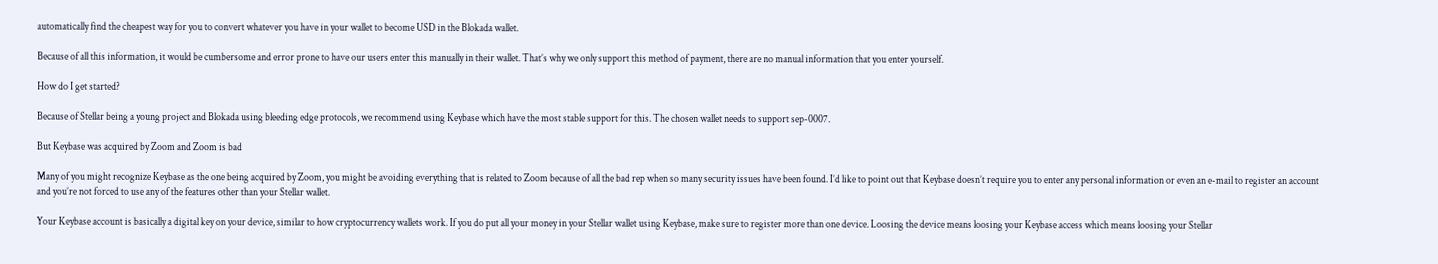automatically find the cheapest way for you to convert whatever you have in your wallet to become USD in the Blokada wallet.

Because of all this information, it would be cumbersome and error prone to have our users enter this manually in their wallet. That’s why we only support this method of payment, there are no manual information that you enter yourself.

How do I get started?

Because of Stellar being a young project and Blokada using bleeding edge protocols, we recommend using Keybase which have the most stable support for this. The chosen wallet needs to support sep-0007.

But Keybase was acquired by Zoom and Zoom is bad

Many of you might recognize Keybase as the one being acquired by Zoom, you might be avoiding everything that is related to Zoom because of all the bad rep when so many security issues have been found. I’d like to point out that Keybase doesn’t require you to enter any personal information or even an e-mail to register an account and you’re not forced to use any of the features other than your Stellar wallet.

Your Keybase account is basically a digital key on your device, similar to how cryptocurrency wallets work. If you do put all your money in your Stellar wallet using Keybase, make sure to register more than one device. Loosing the device means loosing your Keybase access which means loosing your Stellar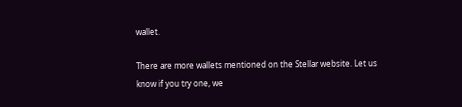wallet.

There are more wallets mentioned on the Stellar website. Let us know if you try one, we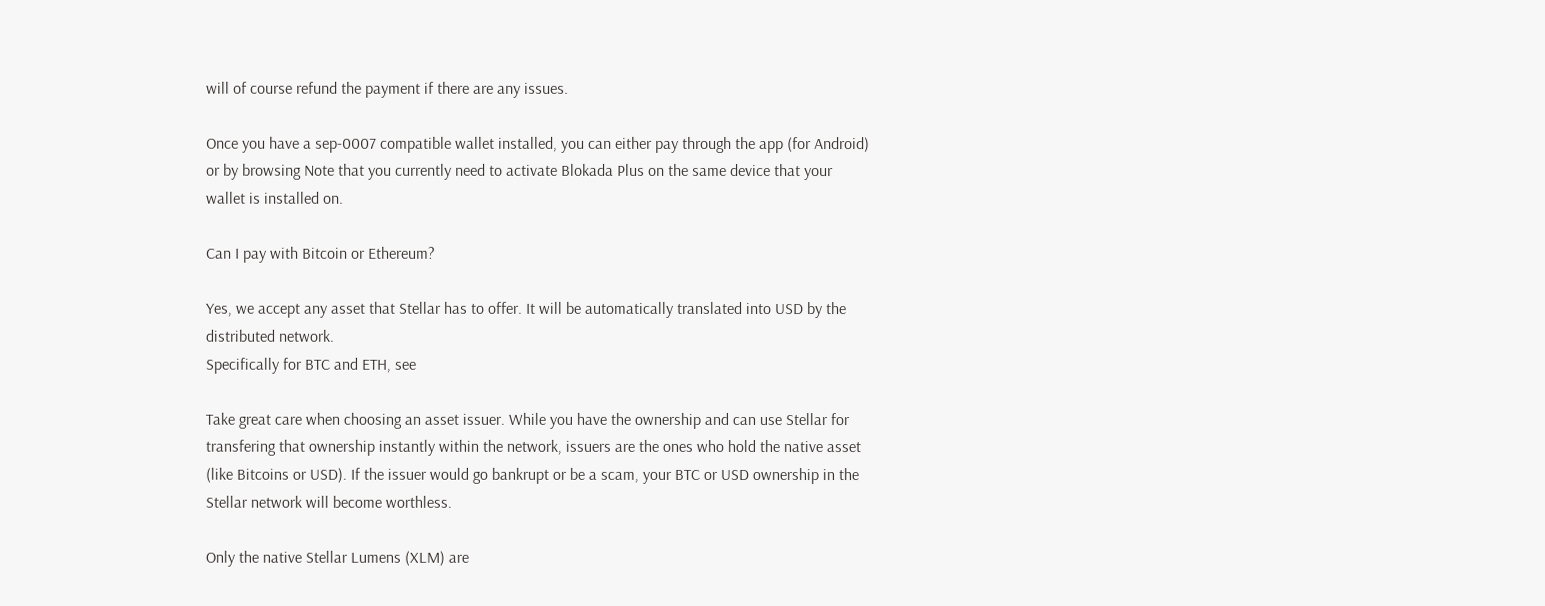will of course refund the payment if there are any issues.

Once you have a sep-0007 compatible wallet installed, you can either pay through the app (for Android) or by browsing Note that you currently need to activate Blokada Plus on the same device that your wallet is installed on.

Can I pay with Bitcoin or Ethereum?

Yes, we accept any asset that Stellar has to offer. It will be automatically translated into USD by the distributed network.
Specifically for BTC and ETH, see

Take great care when choosing an asset issuer. While you have the ownership and can use Stellar for transfering that ownership instantly within the network, issuers are the ones who hold the native asset (like Bitcoins or USD). If the issuer would go bankrupt or be a scam, your BTC or USD ownership in the Stellar network will become worthless.

Only the native Stellar Lumens (XLM) are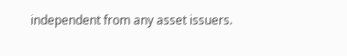independent from any asset issuers.